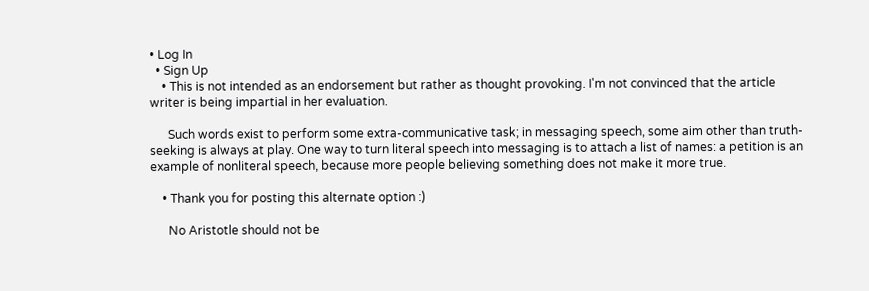• Log In
  • Sign Up
    • This is not intended as an endorsement but rather as thought provoking. I'm not convinced that the article writer is being impartial in her evaluation.

      Such words exist to perform some extra-communicative task; in messaging speech, some aim other than truth-seeking is always at play. One way to turn literal speech into messaging is to attach a list of names: a petition is an example of nonliteral speech, because more people believing something does not make it more true.

    • Thank you for posting this alternate option :)

      No Aristotle should not be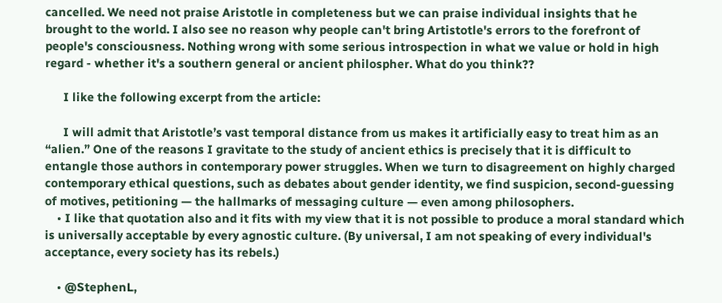cancelled. We need not praise Aristotle in completeness but we can praise individual insights that he brought to the world. I also see no reason why people can't bring Artistotle's errors to the forefront of people's consciousness. Nothing wrong with some serious introspection in what we value or hold in high regard - whether it's a southern general or ancient philospher. What do you think??

      I like the following excerpt from the article:

      I will admit that Aristotle’s vast temporal distance from us makes it artificially easy to treat him as an “alien.” One of the reasons I gravitate to the study of ancient ethics is precisely that it is difficult to entangle those authors in contemporary power struggles. When we turn to disagreement on highly charged contemporary ethical questions, such as debates about gender identity, we find suspicion, second-guessing of motives, petitioning — the hallmarks of messaging culture — even among philosophers.
    • I like that quotation also and it fits with my view that it is not possible to produce a moral standard which is universally acceptable by every agnostic culture. (By universal, I am not speaking of every individual's acceptance, every society has its rebels.)

    • @StephenL,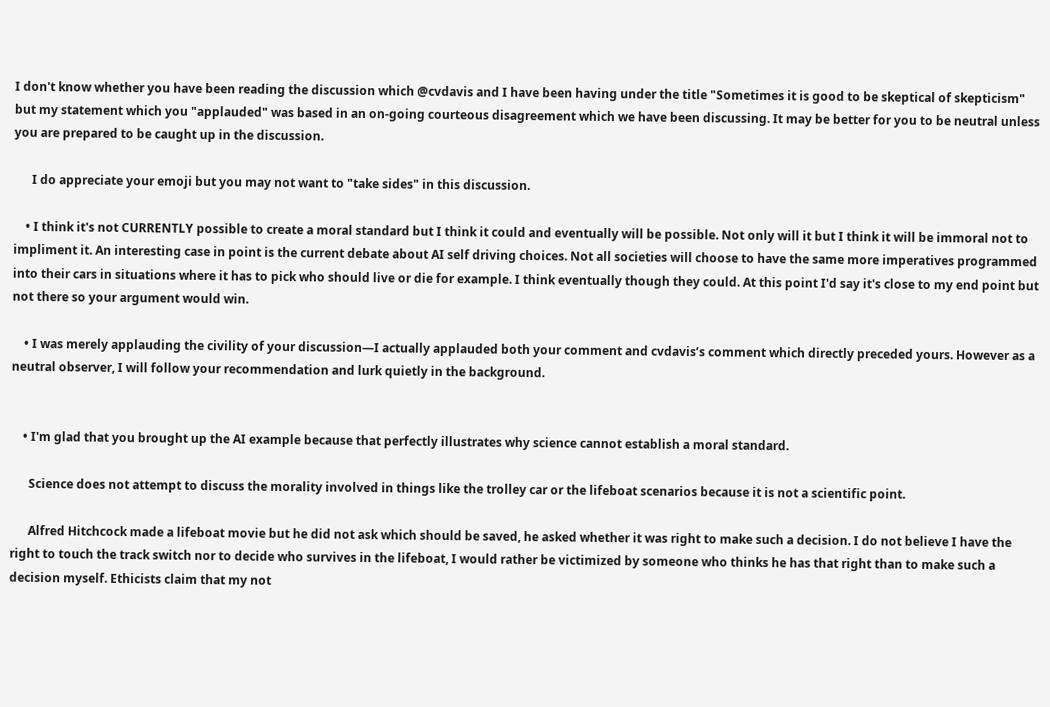I don't know whether you have been reading the discussion which @cvdavis and I have been having under the title "Sometimes it is good to be skeptical of skepticism" but my statement which you "applauded" was based in an on-going courteous disagreement which we have been discussing. It may be better for you to be neutral unless you are prepared to be caught up in the discussion.

      I do appreciate your emoji but you may not want to "take sides" in this discussion.

    • I think it's not CURRENTLY possible to create a moral standard but I think it could and eventually will be possible. Not only will it but I think it will be immoral not to impliment it. An interesting case in point is the current debate about AI self driving choices. Not all societies will choose to have the same more imperatives programmed into their cars in situations where it has to pick who should live or die for example. I think eventually though they could. At this point I'd say it's close to my end point but not there so your argument would win.

    • I was merely applauding the civility of your discussion—I actually applauded both your comment and cvdavis’s comment which directly preceded yours. However as a neutral observer, I will follow your recommendation and lurk quietly in the background.


    • I'm glad that you brought up the AI example because that perfectly illustrates why science cannot establish a moral standard.

      Science does not attempt to discuss the morality involved in things like the trolley car or the lifeboat scenarios because it is not a scientific point.

      Alfred Hitchcock made a lifeboat movie but he did not ask which should be saved, he asked whether it was right to make such a decision. I do not believe I have the right to touch the track switch nor to decide who survives in the lifeboat, I would rather be victimized by someone who thinks he has that right than to make such a decision myself. Ethicists claim that my not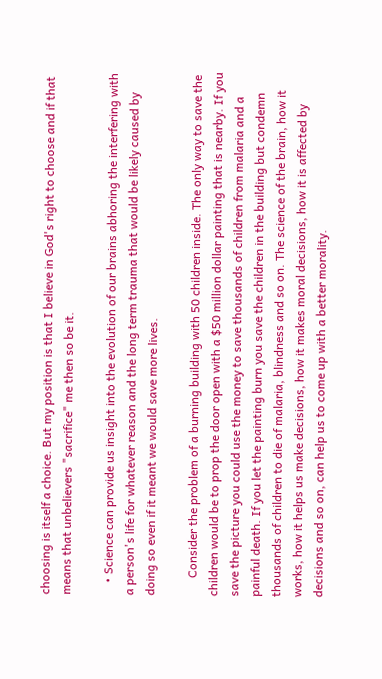choosing is itself a choice. But my position is that I believe in God's right to choose and if that means that unbelievers "sacrifice" me then so be it.

    • Science can provide us insight into the evolution of our brains abhoring the interfering with a person's life for whatever reason and the long term trauma that would be likely caused by doing so even if it meant we would save more lives.

      Consider the problem of a burning building with 50 children inside. The only way to save the children would be to prop the door open with a $50 million dollar painting that is nearby. If you save the picture you could use the money to save thousands of children from malaria and a painful death. If you let the painting burn you save the children in the building but condemn thousands of children to die of malaria, blindness and so on. The science of the brain, how it works, how it helps us make decisions, how it makes moral decisions, how it is affected by decisions and so on, can help us to come up with a better morality.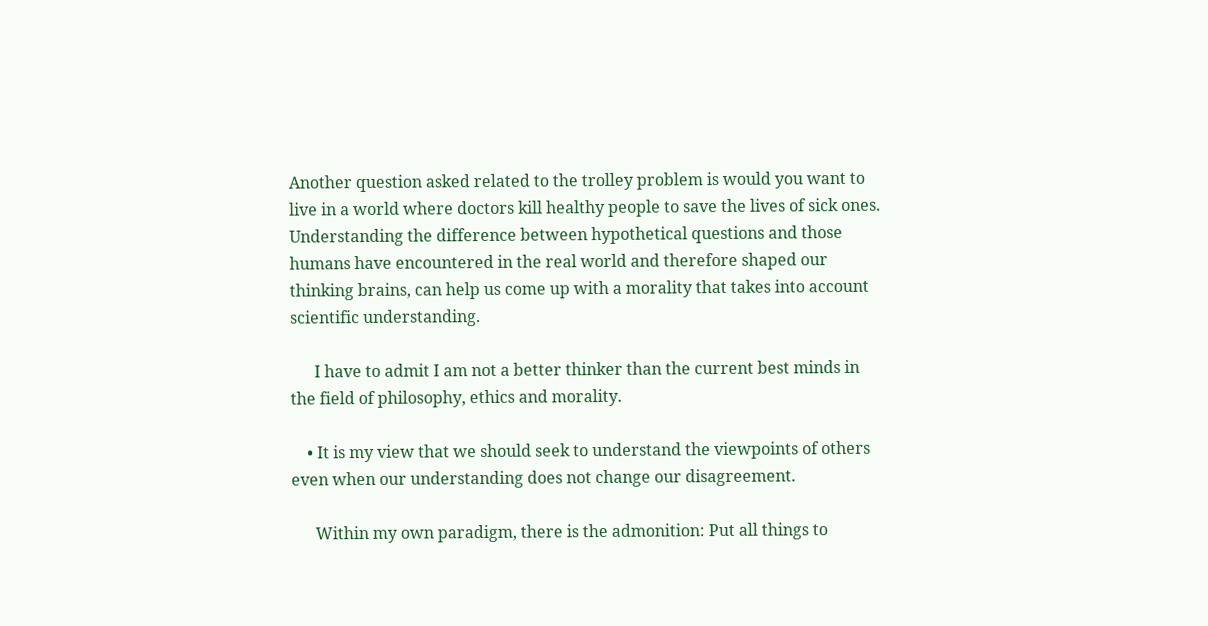Another question asked related to the trolley problem is would you want to live in a world where doctors kill healthy people to save the lives of sick ones. Understanding the difference between hypothetical questions and those humans have encountered in the real world and therefore shaped our thinking brains, can help us come up with a morality that takes into account scientific understanding.

      I have to admit I am not a better thinker than the current best minds in the field of philosophy, ethics and morality.

    • It is my view that we should seek to understand the viewpoints of others even when our understanding does not change our disagreement.

      Within my own paradigm, there is the admonition: Put all things to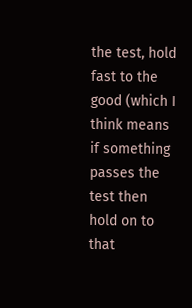the test, hold fast to the good (which I think means if something passes the test then hold on to that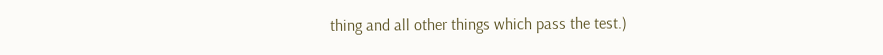thing and all other things which pass the test.)